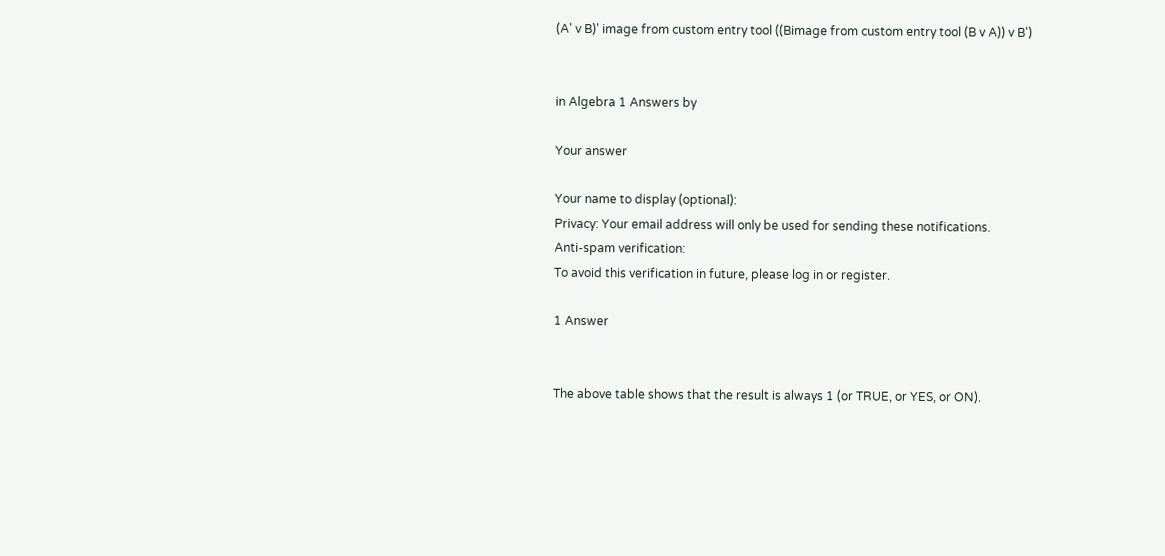(A' v B)' image from custom entry tool ((Bimage from custom entry tool (B v A)) v B')


in Algebra 1 Answers by

Your answer

Your name to display (optional):
Privacy: Your email address will only be used for sending these notifications.
Anti-spam verification:
To avoid this verification in future, please log in or register.

1 Answer


The above table shows that the result is always 1 (or TRUE, or YES, or ON).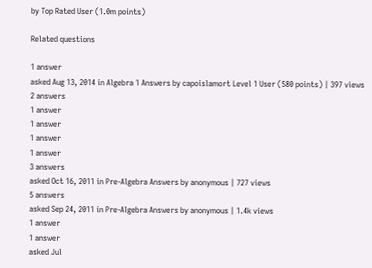by Top Rated User (1.0m points)

Related questions

1 answer
asked Aug 13, 2014 in Algebra 1 Answers by capoislamort Level 1 User (580 points) | 397 views
2 answers
1 answer
1 answer
1 answer
1 answer
3 answers
asked Oct 16, 2011 in Pre-Algebra Answers by anonymous | 727 views
5 answers
asked Sep 24, 2011 in Pre-Algebra Answers by anonymous | 1.4k views
1 answer
1 answer
asked Jul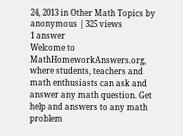24, 2013 in Other Math Topics by anonymous | 325 views
1 answer
Welcome to MathHomeworkAnswers.org, where students, teachers and math enthusiasts can ask and answer any math question. Get help and answers to any math problem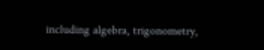including algebra, trigonometry,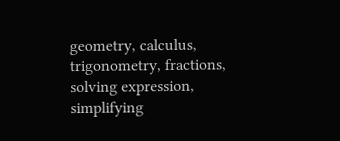geometry, calculus, trigonometry, fractions, solving expression, simplifying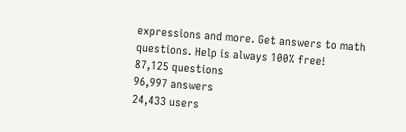expressions and more. Get answers to math questions. Help is always 100% free!
87,125 questions
96,997 answers
24,433 users